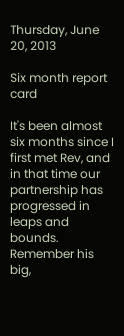Thursday, June 20, 2013

Six month report card

It's been almost six months since I first met Rev, and in that time our partnership has progressed in leaps and bounds.
Remember his big,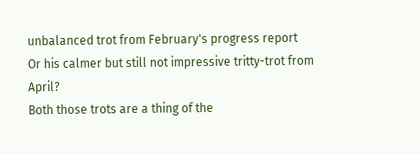unbalanced trot from February's progress report
Or his calmer but still not impressive tritty-trot from April?
Both those trots are a thing of the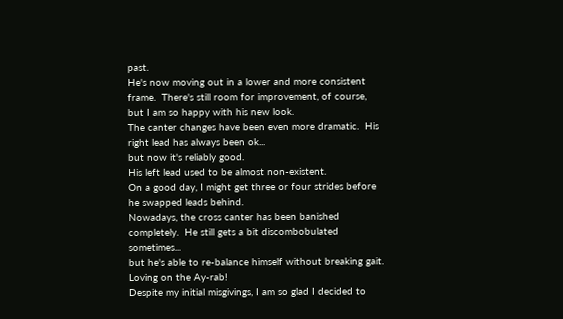past.
He's now moving out in a lower and more consistent frame.  There's still room for improvement, of course, but I am so happy with his new look.
The canter changes have been even more dramatic.  His right lead has always been ok...
but now it's reliably good.
His left lead used to be almost non-existent.
On a good day, I might get three or four strides before he swapped leads behind.
Nowadays, the cross canter has been banished completely.  He still gets a bit discombobulated sometimes...
but he's able to re-balance himself without breaking gait.
Loving on the Ay-rab!
Despite my initial misgivings, I am so glad I decided to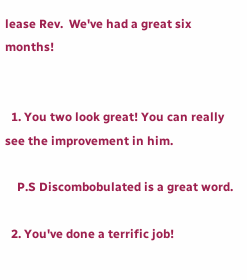lease Rev.  We've had a great six months!


  1. You two look great! You can really see the improvement in him.

    P.S Discombobulated is a great word.

  2. You've done a terrific job!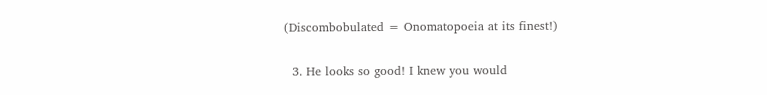(Discombobulated = Onomatopoeia at its finest!)

  3. He looks so good! I knew you would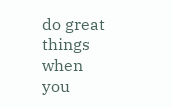do great things when you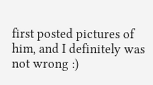first posted pictures of him, and I definitely was not wrong :)